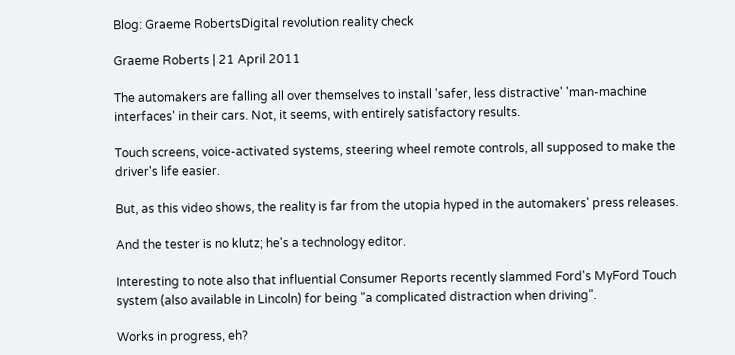Blog: Graeme RobertsDigital revolution reality check

Graeme Roberts | 21 April 2011

The automakers are falling all over themselves to install 'safer, less distractive' 'man-machine interfaces' in their cars. Not, it seems, with entirely satisfactory results.

Touch screens, voice-activated systems, steering wheel remote controls, all supposed to make the driver's life easier.

But, as this video shows, the reality is far from the utopia hyped in the automakers' press releases.

And the tester is no klutz; he's a technology editor.

Interesting to note also that influential Consumer Reports recently slammed Ford's MyFord Touch system (also available in Lincoln) for being "a complicated distraction when driving".

Works in progress, eh?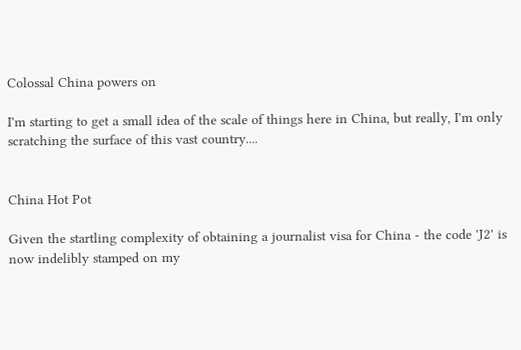Colossal China powers on

I'm starting to get a small idea of the scale of things here in China, but really, I'm only scratching the surface of this vast country....


China Hot Pot

Given the startling complexity of obtaining a journalist visa for China - the code 'J2' is now indelibly stamped on my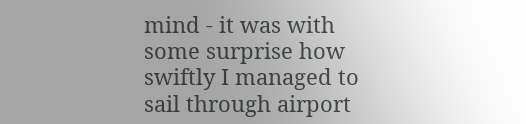mind - it was with some surprise how swiftly I managed to sail through airport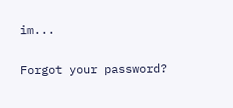im...

Forgot your password?